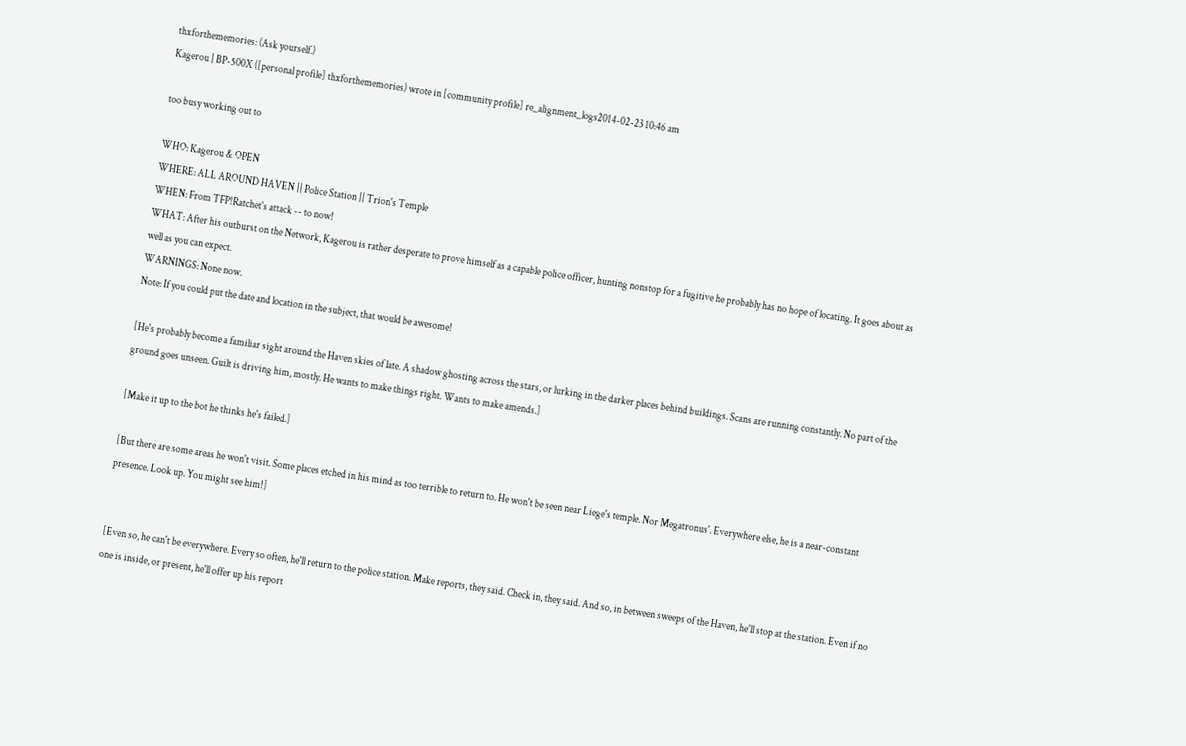thxforthememories: (Ask yourself.)
Kagerou | BP-500X ([personal profile] thxforthememories) wrote in [community profile] re_alignment_logs2014-02-23 10:46 am

too busy working out to

WHO: Kagerou & OPEN
WHERE: ALL AROUND HAVEN || Police Station || Trion's Temple
WHEN: From TFP!Ratchet's attack -- to now!
WHAT: After his outburst on the Network, Kagerou is rather desperate to prove himself as a capable police officer, hunting nonstop for a fugitive he probably has no hope of locating. It goes about as well as you can expect.
WARNINGS: None now.
Note: If you could put the date and location in the subject, that would be awesome!

[He's probably become a familiar sight around the Haven skies of late. A shadow ghosting across the stars, or lurking in the darker places behind buildings. Scans are running constantly. No part of the ground goes unseen. Guilt is driving him, mostly. He wants to make things right. Wants to make amends.]

[Make it up to the bot he thinks he's failed.]

[But there are some areas he won't visit. Some places etched in his mind as too terrible to return to. He won't be seen near Liege's temple. Nor Megatronus'. Everywhere else, he is a near-constant presence. Look up. You might see him!]


[Even so, he can't be everywhere. Every so often, he'll return to the police station. Make reports, they said. Check in, they said. And so, in between sweeps of the Haven, he'll stop at the station. Even if no one is inside, or present, he'll offer up his report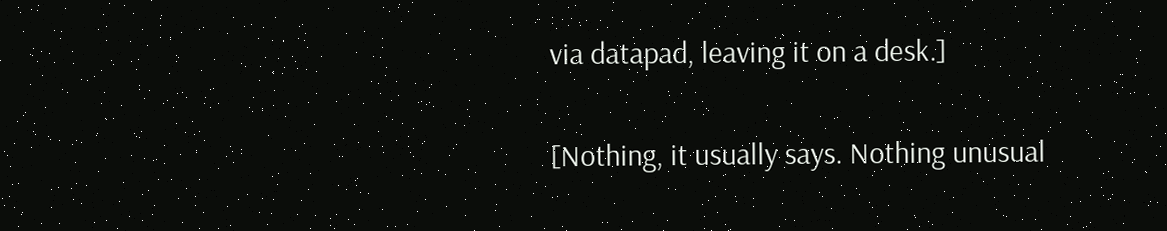via datapad, leaving it on a desk.]

[Nothing, it usually says. Nothing unusual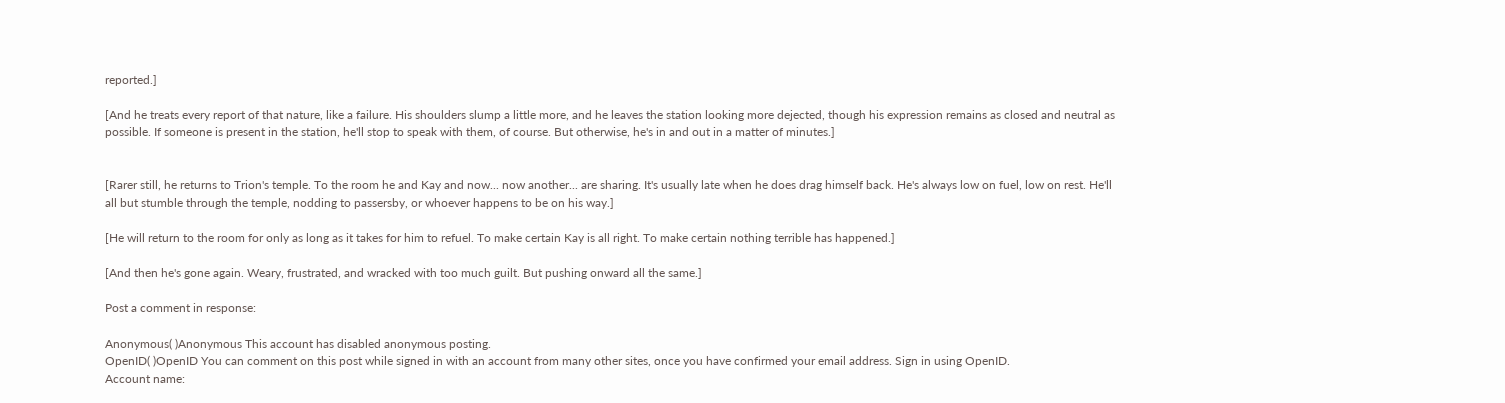reported.]

[And he treats every report of that nature, like a failure. His shoulders slump a little more, and he leaves the station looking more dejected, though his expression remains as closed and neutral as possible. If someone is present in the station, he'll stop to speak with them, of course. But otherwise, he's in and out in a matter of minutes.]


[Rarer still, he returns to Trion's temple. To the room he and Kay and now... now another... are sharing. It's usually late when he does drag himself back. He's always low on fuel, low on rest. He'll all but stumble through the temple, nodding to passersby, or whoever happens to be on his way.]

[He will return to the room for only as long as it takes for him to refuel. To make certain Kay is all right. To make certain nothing terrible has happened.]

[And then he's gone again. Weary, frustrated, and wracked with too much guilt. But pushing onward all the same.]

Post a comment in response:

Anonymous( )Anonymous This account has disabled anonymous posting.
OpenID( )OpenID You can comment on this post while signed in with an account from many other sites, once you have confirmed your email address. Sign in using OpenID.
Account name: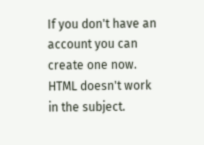If you don't have an account you can create one now.
HTML doesn't work in the subject.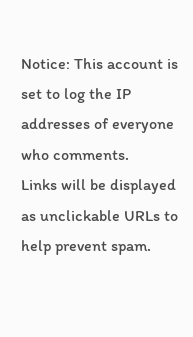Notice: This account is set to log the IP addresses of everyone who comments.
Links will be displayed as unclickable URLs to help prevent spam.